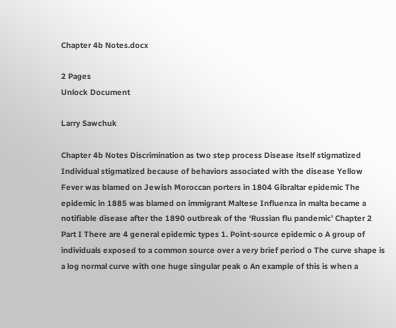Chapter 4b Notes.docx

2 Pages
Unlock Document

Larry Sawchuk

Chapter 4b Notes Discrimination as two step process Disease itself stigmatized Individual stigmatized because of behaviors associated with the disease Yellow Fever was blamed on Jewish Moroccan porters in 1804 Gibraltar epidemic The epidemic in 1885 was blamed on immigrant Maltese Influenza in malta became a notifiable disease after the 1890 outbreak of the ‘Russian flu pandemic’ Chapter 2 Part I There are 4 general epidemic types 1. Point-source epidemic o A group of individuals exposed to a common source over a very brief period o The curve shape is a log normal curve with one huge singular peak o An example of this is when a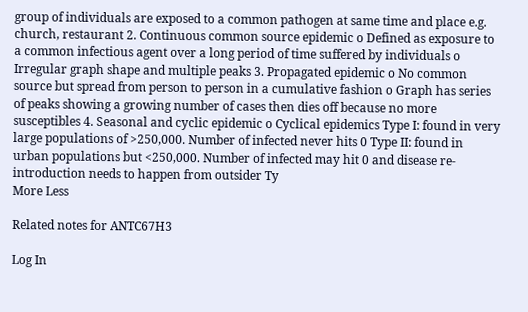group of individuals are exposed to a common pathogen at same time and place e.g. church, restaurant 2. Continuous common source epidemic o Defined as exposure to a common infectious agent over a long period of time suffered by individuals o Irregular graph shape and multiple peaks 3. Propagated epidemic o No common source but spread from person to person in a cumulative fashion o Graph has series of peaks showing a growing number of cases then dies off because no more susceptibles 4. Seasonal and cyclic epidemic o Cyclical epidemics Type I: found in very large populations of >250,000. Number of infected never hits 0 Type II: found in urban populations but <250,000. Number of infected may hit 0 and disease re-introduction needs to happen from outsider Ty
More Less

Related notes for ANTC67H3

Log In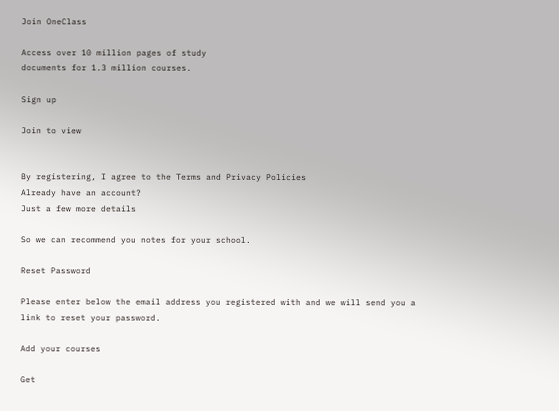Join OneClass

Access over 10 million pages of study
documents for 1.3 million courses.

Sign up

Join to view


By registering, I agree to the Terms and Privacy Policies
Already have an account?
Just a few more details

So we can recommend you notes for your school.

Reset Password

Please enter below the email address you registered with and we will send you a link to reset your password.

Add your courses

Get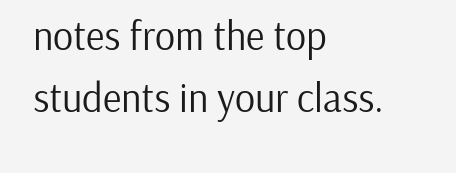notes from the top students in your class.